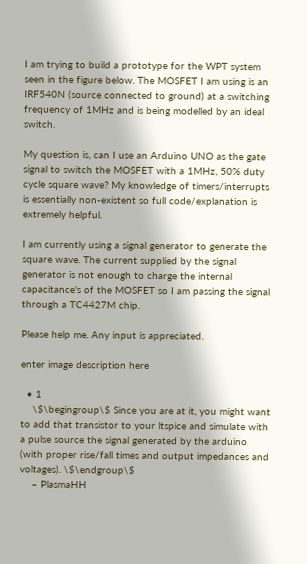I am trying to build a prototype for the WPT system seen in the figure below. The MOSFET I am using is an IRF540N (source connected to ground) at a switching frequency of 1MHz and is being modelled by an ideal switch.

My question is, can I use an Arduino UNO as the gate signal to switch the MOSFET with a 1MHz, 50% duty cycle square wave? My knowledge of timers/interrupts is essentially non-existent so full code/explanation is extremely helpful.

I am currently using a signal generator to generate the square wave. The current supplied by the signal generator is not enough to charge the internal capacitance's of the MOSFET so I am passing the signal through a TC4427M chip.

Please help me. Any input is appreciated.

enter image description here

  • 1
    \$\begingroup\$ Since you are at it, you might want to add that transistor to your ltspice and simulate with a pulse source the signal generated by the arduino (with proper rise/fall times and output impedances and voltages). \$\endgroup\$
    – PlasmaHH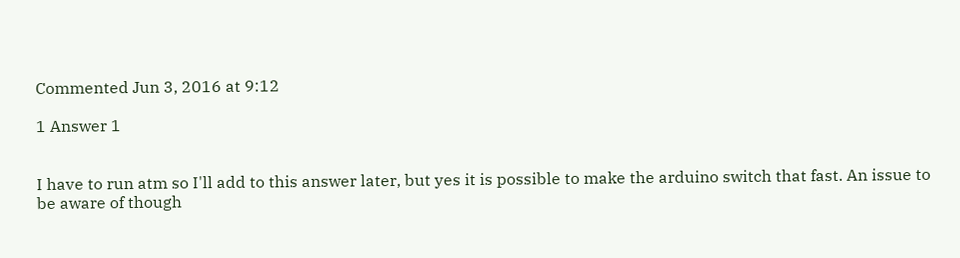Commented Jun 3, 2016 at 9:12

1 Answer 1


I have to run atm so I'll add to this answer later, but yes it is possible to make the arduino switch that fast. An issue to be aware of though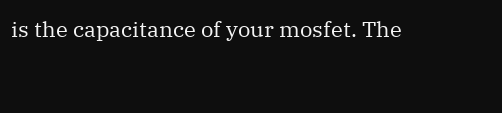is the capacitance of your mosfet. The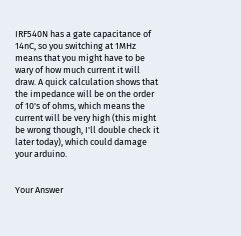IRF540N has a gate capacitance of 14nC, so you switching at 1MHz means that you might have to be wary of how much current it will draw. A quick calculation shows that the impedance will be on the order of 10's of ohms, which means the current will be very high (this might be wrong though, I'll double check it later today), which could damage your arduino.


Your Answer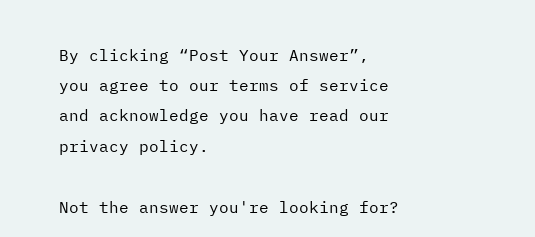By clicking “Post Your Answer”, you agree to our terms of service and acknowledge you have read our privacy policy.

Not the answer you're looking for?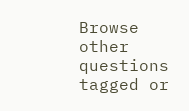Browse other questions tagged or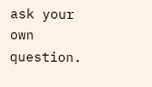ask your own question.